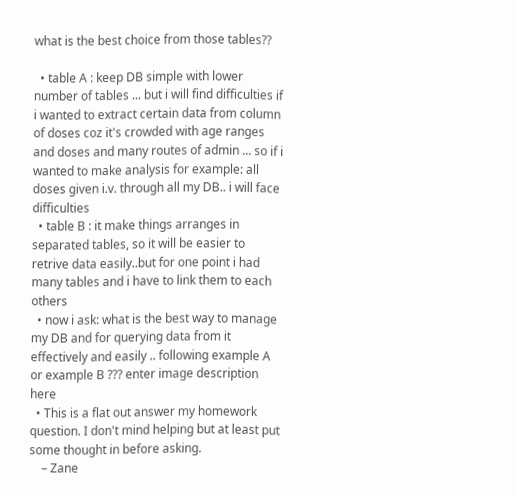what is the best choice from those tables??

  • table A : keep DB simple with lower number of tables ... but i will find difficulties if i wanted to extract certain data from column of doses coz it's crowded with age ranges and doses and many routes of admin ... so if i wanted to make analysis for example: all doses given i.v. through all my DB.. i will face difficulties
  • table B : it make things arranges in separated tables, so it will be easier to retrive data easily..but for one point i had many tables and i have to link them to each others
  • now i ask: what is the best way to manage my DB and for querying data from it effectively and easily .. following example A or example B ??? enter image description here
  • This is a flat out answer my homework question. I don't mind helping but at least put some thought in before asking.
    – Zane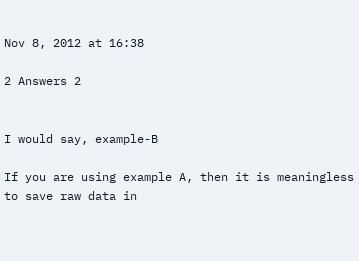Nov 8, 2012 at 16:38

2 Answers 2


I would say, example-B

If you are using example A, then it is meaningless to save raw data in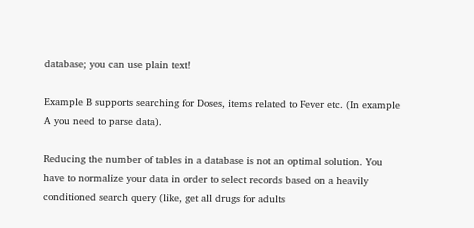database; you can use plain text!

Example B supports searching for Doses, items related to Fever etc. (In example A you need to parse data).

Reducing the number of tables in a database is not an optimal solution. You have to normalize your data in order to select records based on a heavily conditioned search query (like, get all drugs for adults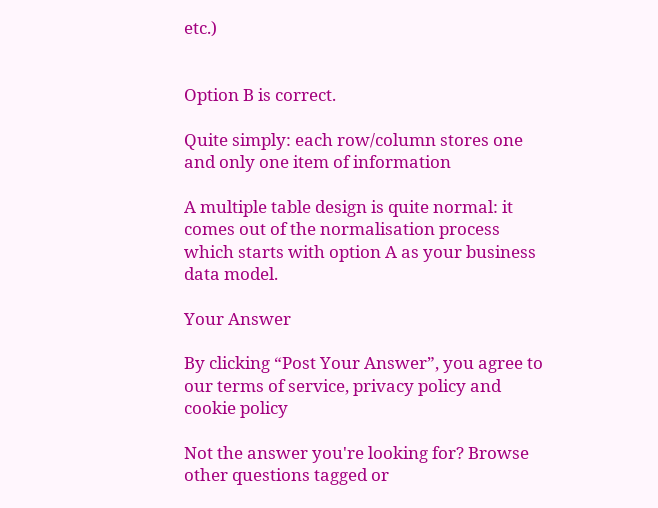etc.)


Option B is correct.

Quite simply: each row/column stores one and only one item of information

A multiple table design is quite normal: it comes out of the normalisation process which starts with option A as your business data model.

Your Answer

By clicking “Post Your Answer”, you agree to our terms of service, privacy policy and cookie policy

Not the answer you're looking for? Browse other questions tagged or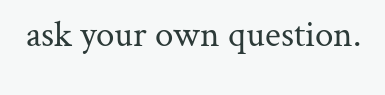ask your own question.